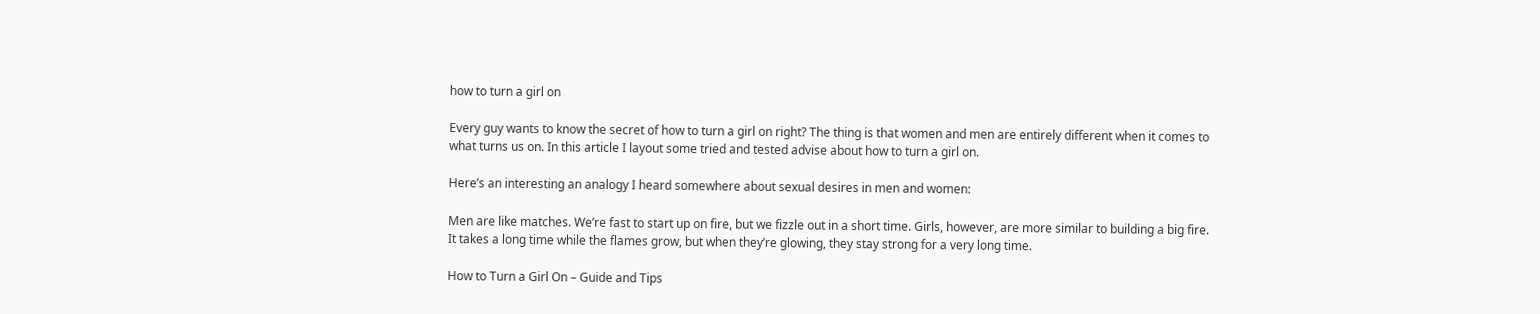how to turn a girl on

Every guy wants to know the secret of how to turn a girl on right? The thing is that women and men are entirely different when it comes to what turns us on. In this article I layout some tried and tested advise about how to turn a girl on.

Here’s an interesting an analogy I heard somewhere about sexual desires in men and women:

Men are like matches. We’re fast to start up on fire, but we fizzle out in a short time. Girls, however, are more similar to building a big fire. It takes a long time while the flames grow, but when they’re glowing, they stay strong for a very long time.

How to Turn a Girl On – Guide and Tips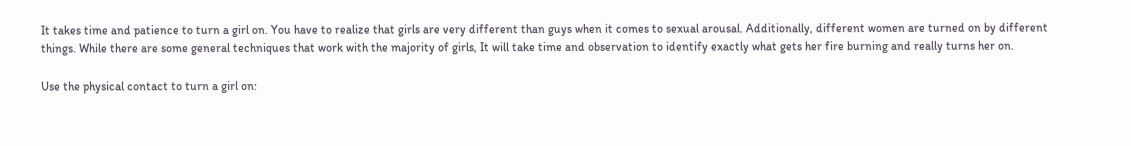It takes time and patience to turn a girl on. You have to realize that girls are very different than guys when it comes to sexual arousal. Additionally, different women are turned on by different things. While there are some general techniques that work with the majority of girls, It will take time and observation to identify exactly what gets her fire burning and really turns her on.

Use the physical contact to turn a girl on: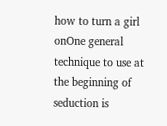how to turn a girl onOne general technique to use at the beginning of seduction is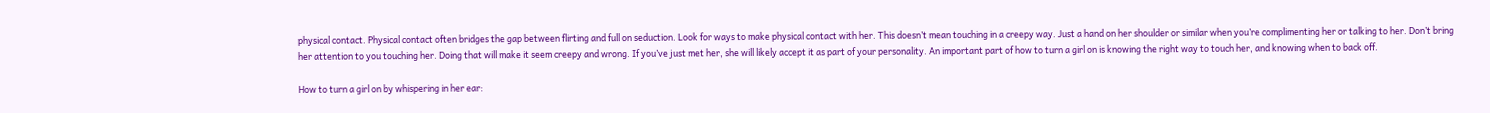physical contact. Physical contact often bridges the gap between flirting and full on seduction. Look for ways to make physical contact with her. This doesn’t mean touching in a creepy way. Just a hand on her shoulder or similar when you’re complimenting her or talking to her. Don’t bring her attention to you touching her. Doing that will make it seem creepy and wrong. If you’ve just met her, she will likely accept it as part of your personality. An important part of how to turn a girl on is knowing the right way to touch her, and knowing when to back off.

How to turn a girl on by whispering in her ear: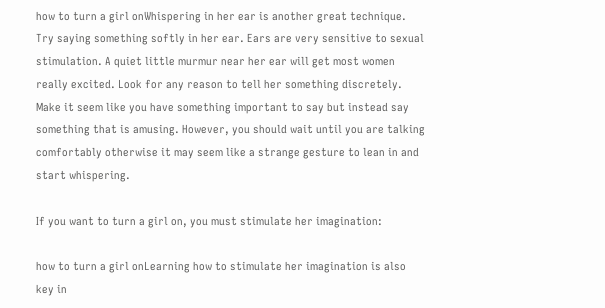how to turn a girl onWhispering in her ear is another great technique. Try saying something softly in her ear. Ears are very sensitive to sexual stimulation. A quiet little murmur near her ear will get most women really excited. Look for any reason to tell her something discretely. Make it seem like you have something important to say but instead say something that is amusing. However, you should wait until you are talking comfortably otherwise it may seem like a strange gesture to lean in and start whispering.

If you want to turn a girl on, you must stimulate her imagination:

how to turn a girl onLearning how to stimulate her imagination is also key in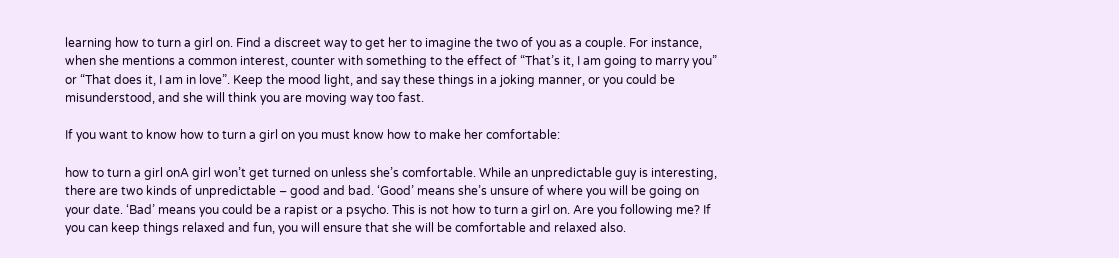learning how to turn a girl on. Find a discreet way to get her to imagine the two of you as a couple. For instance, when she mentions a common interest, counter with something to the effect of “That’s it, I am going to marry you” or “That does it, I am in love”. Keep the mood light, and say these things in a joking manner, or you could be misunderstood, and she will think you are moving way too fast.

If you want to know how to turn a girl on you must know how to make her comfortable:

how to turn a girl onA girl won’t get turned on unless she’s comfortable. While an unpredictable guy is interesting, there are two kinds of unpredictable – good and bad. ‘Good’ means she’s unsure of where you will be going on your date. ‘Bad’ means you could be a rapist or a psycho. This is not how to turn a girl on. Are you following me? If you can keep things relaxed and fun, you will ensure that she will be comfortable and relaxed also.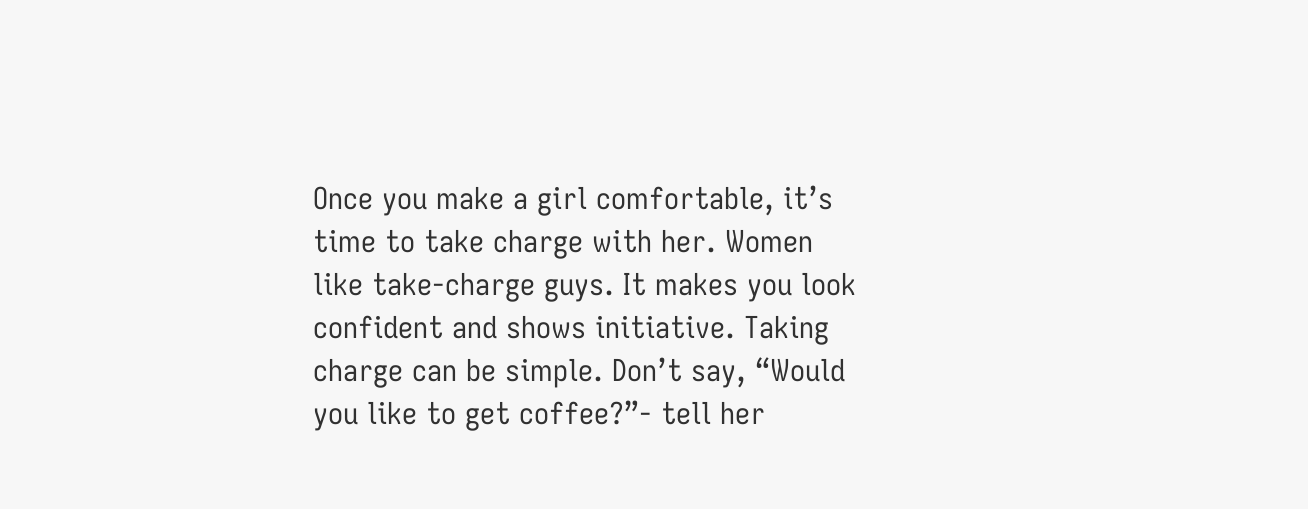Once you make a girl comfortable, it’s time to take charge with her. Women like take-charge guys. It makes you look confident and shows initiative. Taking charge can be simple. Don’t say, “Would you like to get coffee?”- tell her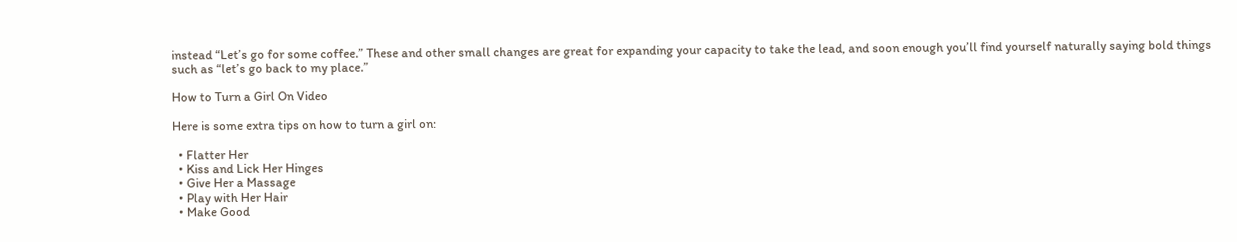instead “Let’s go for some coffee.” These and other small changes are great for expanding your capacity to take the lead, and soon enough you’ll find yourself naturally saying bold things such as “let’s go back to my place.”

How to Turn a Girl On Video

Here is some extra tips on how to turn a girl on:

  • Flatter Her
  • Kiss and Lick Her Hinges
  • Give Her a Massage
  • Play with Her Hair
  • Make Good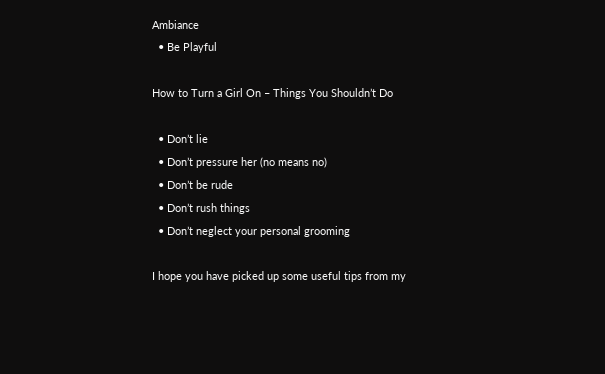Ambiance
  • Be Playful

How to Turn a Girl On – Things You Shouldn’t Do

  • Don’t lie
  • Don’t pressure her (no means no)
  • Don’t be rude
  • Don’t rush things
  • Don’t neglect your personal grooming

I hope you have picked up some useful tips from my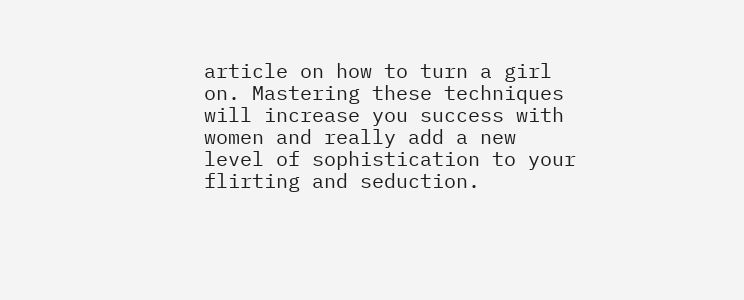article on how to turn a girl on. Mastering these techniques will increase you success with women and really add a new level of sophistication to your flirting and seduction.